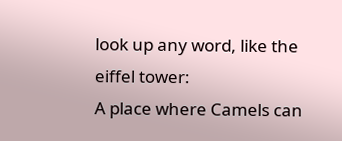look up any word, like the eiffel tower:
A place where Camels can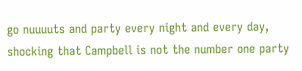go nuuuuts and party every night and every day, shocking that Campbell is not the number one party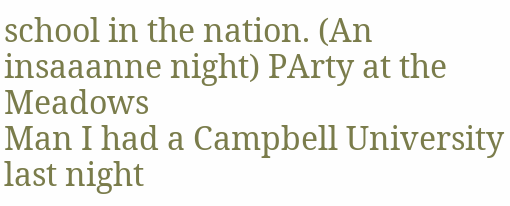school in the nation. (An insaaanne night) PArty at the Meadows
Man I had a Campbell University last night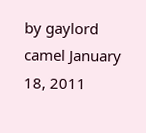by gaylord camel January 18, 2011